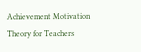Achievement Motivation Theory for Teachers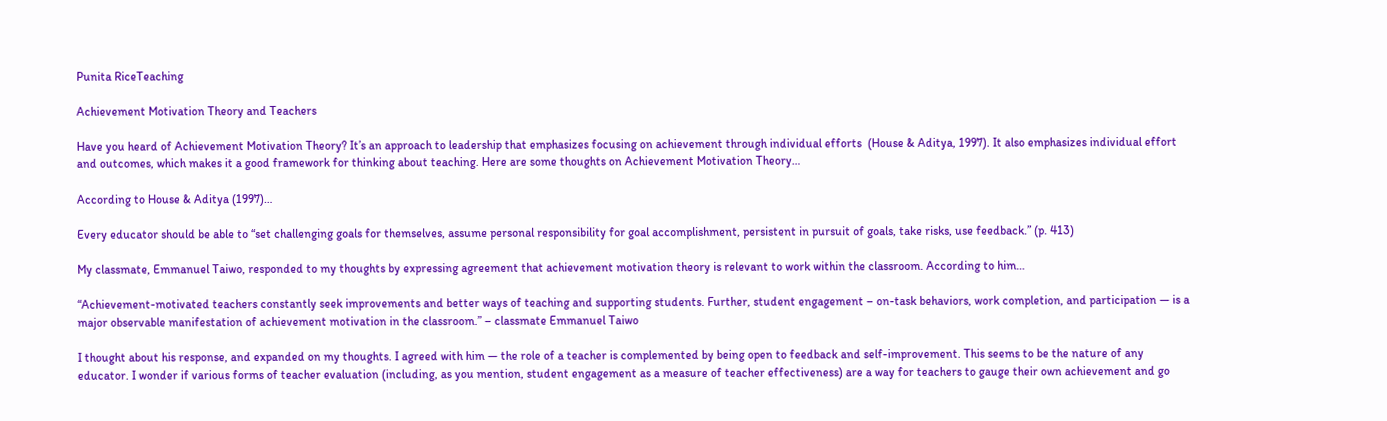Punita RiceTeaching

Achievement Motivation Theory and Teachers

Have you heard of Achievement Motivation Theory? It’s an approach to leadership that emphasizes focusing on achievement through individual efforts  (House & Aditya, 1997). It also emphasizes individual effort and outcomes, which makes it a good framework for thinking about teaching. Here are some thoughts on Achievement Motivation Theory…

According to House & Aditya (1997)…

Every educator should be able to “set challenging goals for themselves, assume personal responsibility for goal accomplishment, persistent in pursuit of goals, take risks, use feedback.” (p. 413)

My classmate, Emmanuel Taiwo, responded to my thoughts by expressing agreement that achievement motivation theory is relevant to work within the classroom. According to him…

“Achievement-motivated teachers constantly seek improvements and better ways of teaching and supporting students. Further, student engagement – on-task behaviors, work completion, and participation — is a major observable manifestation of achievement motivation in the classroom.” – classmate Emmanuel Taiwo

I thought about his response, and expanded on my thoughts. I agreed with him — the role of a teacher is complemented by being open to feedback and self-improvement. This seems to be the nature of any educator. I wonder if various forms of teacher evaluation (including, as you mention, student engagement as a measure of teacher effectiveness) are a way for teachers to gauge their own achievement and go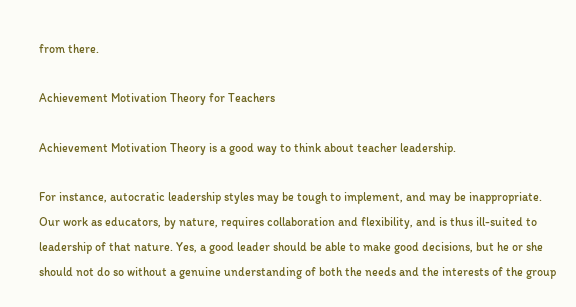from there.

Achievement Motivation Theory for Teachers

Achievement Motivation Theory is a good way to think about teacher leadership.

For instance, autocratic leadership styles may be tough to implement, and may be inappropriate. Our work as educators, by nature, requires collaboration and flexibility, and is thus ill-suited to leadership of that nature. Yes, a good leader should be able to make good decisions, but he or she should not do so without a genuine understanding of both the needs and the interests of the group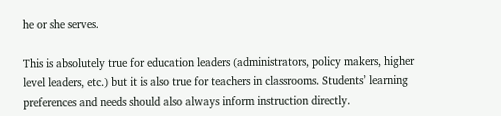he or she serves.

This is absolutely true for education leaders (administrators, policy makers, higher level leaders, etc.) but it is also true for teachers in classrooms. Students’ learning preferences and needs should also always inform instruction directly.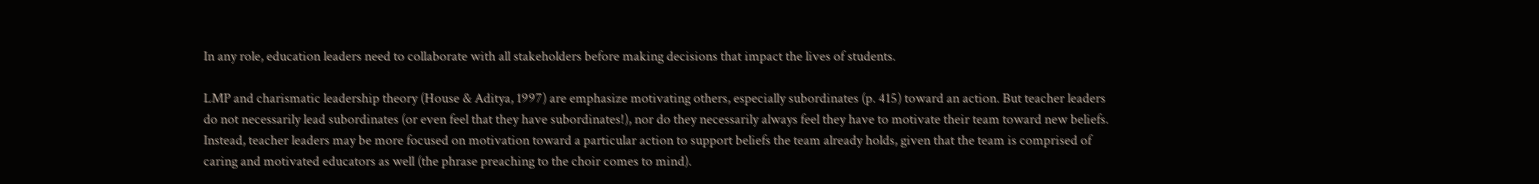In any role, education leaders need to collaborate with all stakeholders before making decisions that impact the lives of students.

LMP and charismatic leadership theory (House & Aditya, 1997) are emphasize motivating others, especially subordinates (p. 415) toward an action. But teacher leaders do not necessarily lead subordinates (or even feel that they have subordinates!), nor do they necessarily always feel they have to motivate their team toward new beliefs. Instead, teacher leaders may be more focused on motivation toward a particular action to support beliefs the team already holds, given that the team is comprised of caring and motivated educators as well (the phrase preaching to the choir comes to mind).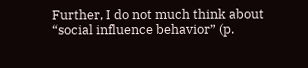Further, I do not much think about “social influence behavior” (p.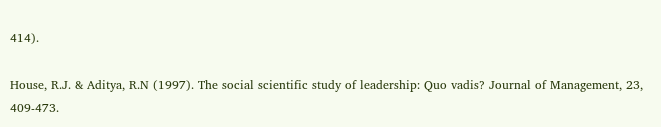414).

House, R.J. & Aditya, R.N (1997). The social scientific study of leadership: Quo vadis? Journal of Management, 23, 409-473.